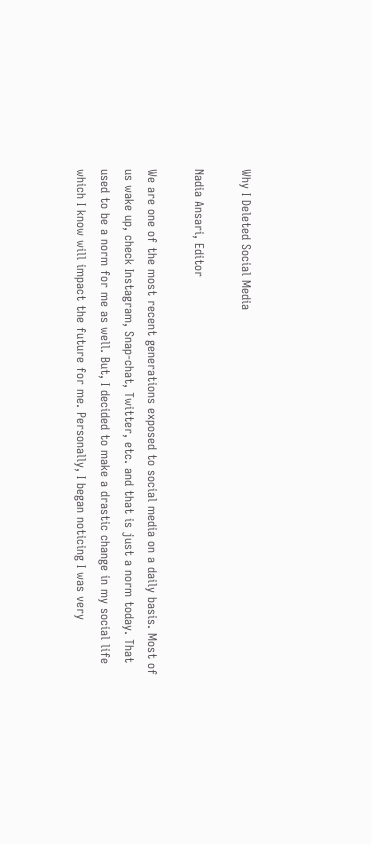Why I Deleted Social Media

Nadia Ansari, Editor

We are one of the most recent generations exposed to social media on a daily basis. Most of us wake up, check Instagram, Snap-chat, Twitter, etc. and that is just a norm today. That used to be a norm for me as well. But, I decided to make a drastic change in my social life which I know will impact the future for me. Personally, I began noticing I was very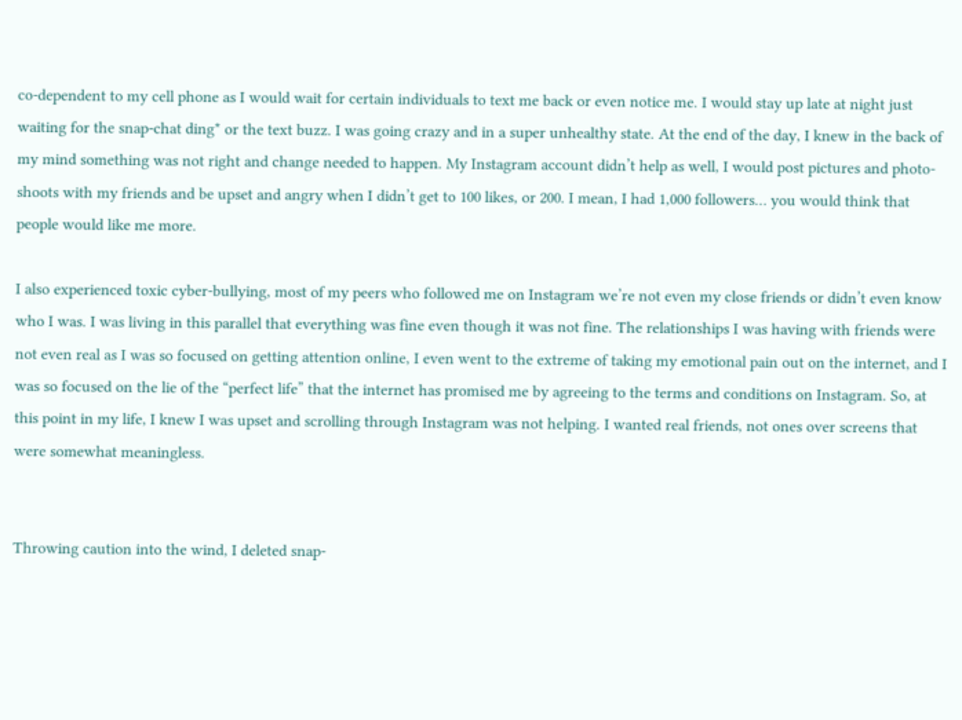co-dependent to my cell phone as I would wait for certain individuals to text me back or even notice me. I would stay up late at night just waiting for the snap-chat ding* or the text buzz. I was going crazy and in a super unhealthy state. At the end of the day, I knew in the back of my mind something was not right and change needed to happen. My Instagram account didn’t help as well, I would post pictures and photo-shoots with my friends and be upset and angry when I didn’t get to 100 likes, or 200. I mean, I had 1,000 followers… you would think that people would like me more.

I also experienced toxic cyber-bullying, most of my peers who followed me on Instagram we’re not even my close friends or didn’t even know who I was. I was living in this parallel that everything was fine even though it was not fine. The relationships I was having with friends were not even real as I was so focused on getting attention online, I even went to the extreme of taking my emotional pain out on the internet, and I was so focused on the lie of the “perfect life” that the internet has promised me by agreeing to the terms and conditions on Instagram. So, at this point in my life, I knew I was upset and scrolling through Instagram was not helping. I wanted real friends, not ones over screens that were somewhat meaningless.


Throwing caution into the wind, I deleted snap-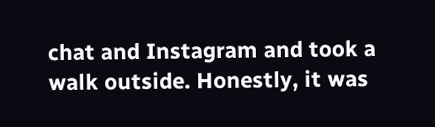chat and Instagram and took a walk outside. Honestly, it was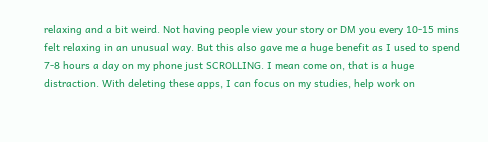relaxing and a bit weird. Not having people view your story or DM you every 10-15 mins felt relaxing in an unusual way. But this also gave me a huge benefit as I used to spend 7-8 hours a day on my phone just SCROLLING. I mean come on, that is a huge distraction. With deleting these apps, I can focus on my studies, help work on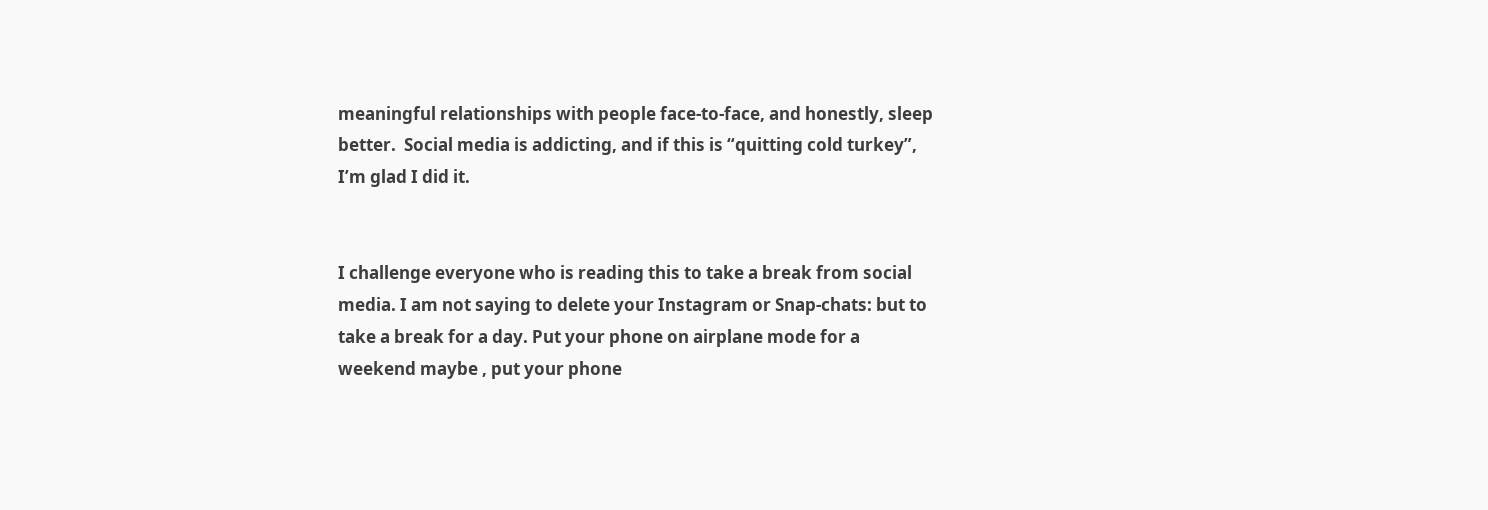meaningful relationships with people face-to-face, and honestly, sleep better.  Social media is addicting, and if this is “quitting cold turkey”, I’m glad I did it.


I challenge everyone who is reading this to take a break from social media. I am not saying to delete your Instagram or Snap-chats: but to take a break for a day. Put your phone on airplane mode for a weekend maybe , put your phone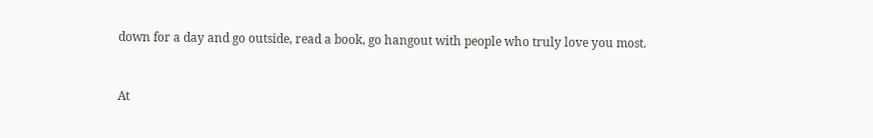down for a day and go outside, read a book, go hangout with people who truly love you most.


At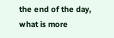the end of the day, what is more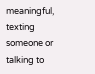meaningful, texting someone or talking to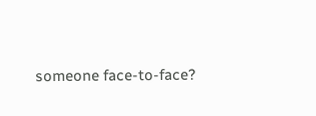someone face-to-face?